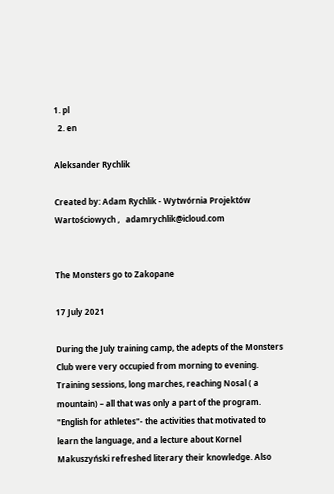1. pl
  2. en

Aleksander Rychlik

Created by: Adam Rychlik - Wytwórnia Projektów Wartościowych ,   adamrychlik@icloud.com


The Monsters go to Zakopane

17 July 2021

During the July training camp, the adepts of the Monsters Club were very occupied from morning to evening. Training sessions, long marches, reaching Nosal ( a mountain) – all that was only a part of the program. "English for athletes"- the activities that motivated to learn the language, and a lecture about Kornel Makuszyński refreshed literary their knowledge. Also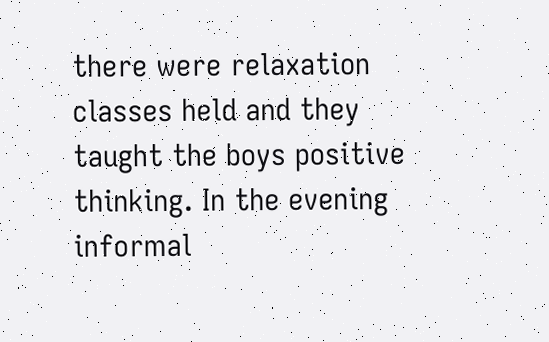there were relaxation classes held and they taught the boys positive thinking. In the evening informal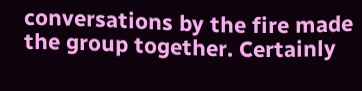conversations by the fire made the group together. Certainly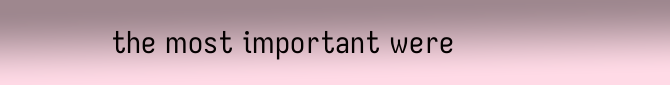the most important were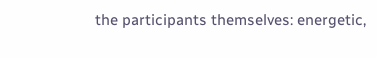the participants themselves: energetic,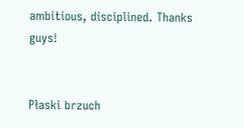ambitious, disciplined. Thanks guys!


Płaski brzuch